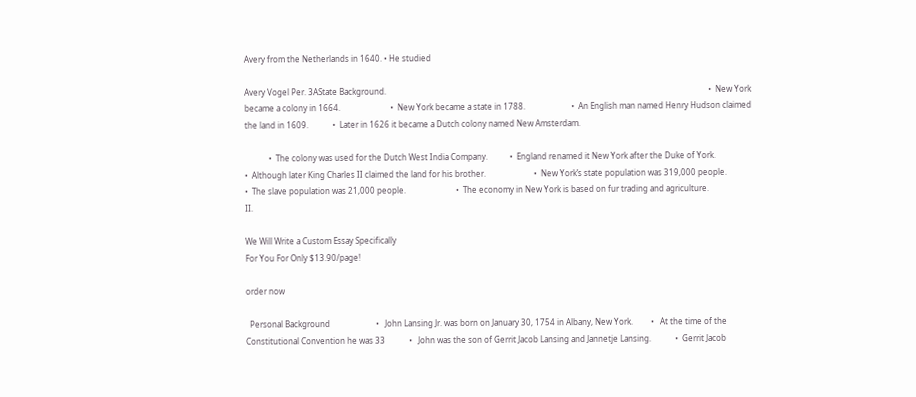Avery from the Netherlands in 1640. • He studied

Avery Vogel Per. 3AState Background.                                                                                                                                                                 •  New York became a colony in 1664.                         •  New York became a state in 1788.                       •  An English man named Henry Hudson claimed the land in 1609.            •  Later in 1626 it became a Dutch colony named New Amsterdam.

            •  The colony was used for the Dutch West India Company.           •  England renamed it New York after the Duke of York.                        •  Although later King Charles II claimed the land for his brother.                        •  New York’s state population was 319,000 people.                         •  The slave population was 21,000 people.                         •  The economy in New York is based on fur trading and agriculture.                                                                       II.

We Will Write a Custom Essay Specifically
For You For Only $13.90/page!

order now

  Personal Background                       •   John Lansing Jr. was born on January 30, 1754 in Albany, New York.         •   At the time of the Constitutional Convention he was 33            •   John was the son of Gerrit Jacob Lansing and Jannetje Lansing.            •  Gerrit Jacob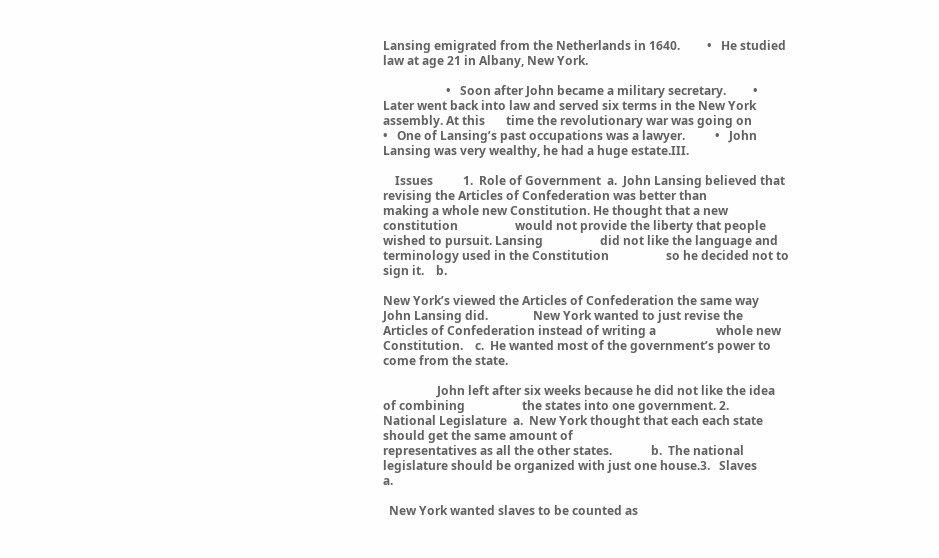Lansing emigrated from the Netherlands in 1640.         •   He studied law at age 21 in Albany, New York.

                     •   Soon after John became a military secretary.         •   Later went back into law and served six terms in the New York assembly. At this       time the revolutionary war was going on                      •   One of Lansing’s past occupations was a lawyer.          •   John Lansing was very wealthy, he had a huge estate.III.

    Issues          1.  Role of Government  a.  John Lansing believed that revising the Articles of Confederation was better than                                                              making a whole new Constitution. He thought that a new constitution                   would not provide the liberty that people wished to pursuit. Lansing                   did not like the language and terminology used in the Constitution                   so he decided not to sign it.    b.

New York’s viewed the Articles of Confederation the same way John Lansing did.               New York wanted to just revise the Articles of Confederation instead of writing a                    whole new Constitution.    c.  He wanted most of the government’s power to come from the state.

                  John left after six weeks because he did not like the idea of combining                   the states into one government. 2.   National Legislature  a.  New York thought that each each state should get the same amount of                                                  representatives as all the other states.             b.  The national legislature should be organized with just one house.3.   Slaves        a.

  New York wanted slaves to be counted as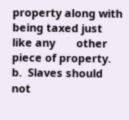property along with being taxed just like any       other piece of property.       b.  Slaves should not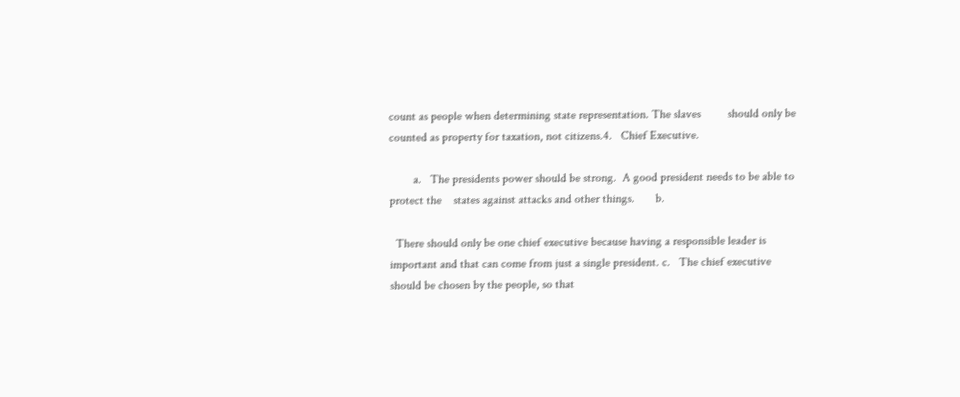count as people when determining state representation. The slaves         should only be counted as property for taxation, not citizens.4.   Chief Executive.

        a.   The presidents power should be strong.  A good president needs to be able to protect the    states against attacks and other things.       b.

  There should only be one chief executive because having a responsible leader is            important and that can come from just a single president. c.   The chief executive should be chosen by the people, so that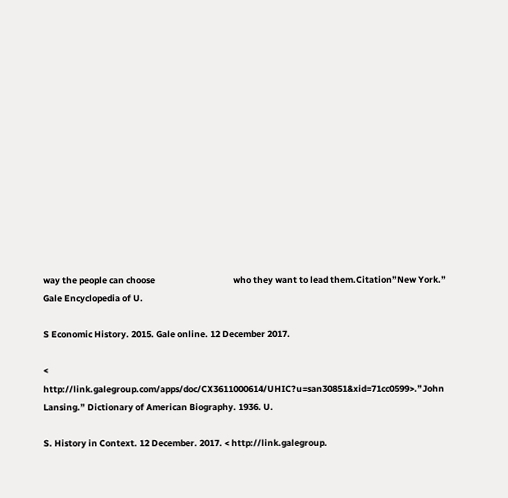way the people can choose                                       who they want to lead them.Citation”New York.” Gale Encyclopedia of U.

S Economic History. 2015. Gale online. 12 December 2017.

< http://link.galegroup.com/apps/doc/CX3611000614/UHIC?u=san30851&xid=71cc0599>.”John Lansing.” Dictionary of American Biography. 1936. U.

S. History in Context. 12 December. 2017. < http://link.galegroup.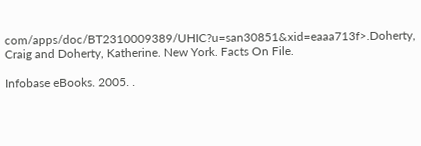com/apps/doc/BT2310009389/UHIC?u=san30851&xid=eaaa713f>.Doherty, Craig and Doherty, Katherine. New York. Facts On File.

Infobase eBooks. 2005. .